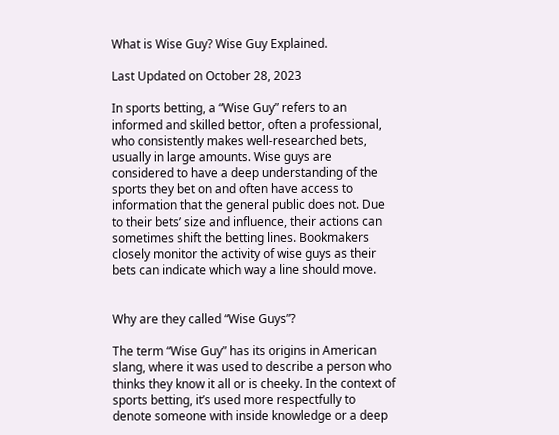What is Wise Guy? Wise Guy Explained.

Last Updated on October 28, 2023

In sports betting, a “Wise Guy” refers to an informed and skilled bettor, often a professional, who consistently makes well-researched bets, usually in large amounts. Wise guys are considered to have a deep understanding of the sports they bet on and often have access to information that the general public does not. Due to their bets’ size and influence, their actions can sometimes shift the betting lines. Bookmakers closely monitor the activity of wise guys as their bets can indicate which way a line should move.


Why are they called “Wise Guys”?

The term “Wise Guy” has its origins in American slang, where it was used to describe a person who thinks they know it all or is cheeky. In the context of sports betting, it’s used more respectfully to denote someone with inside knowledge or a deep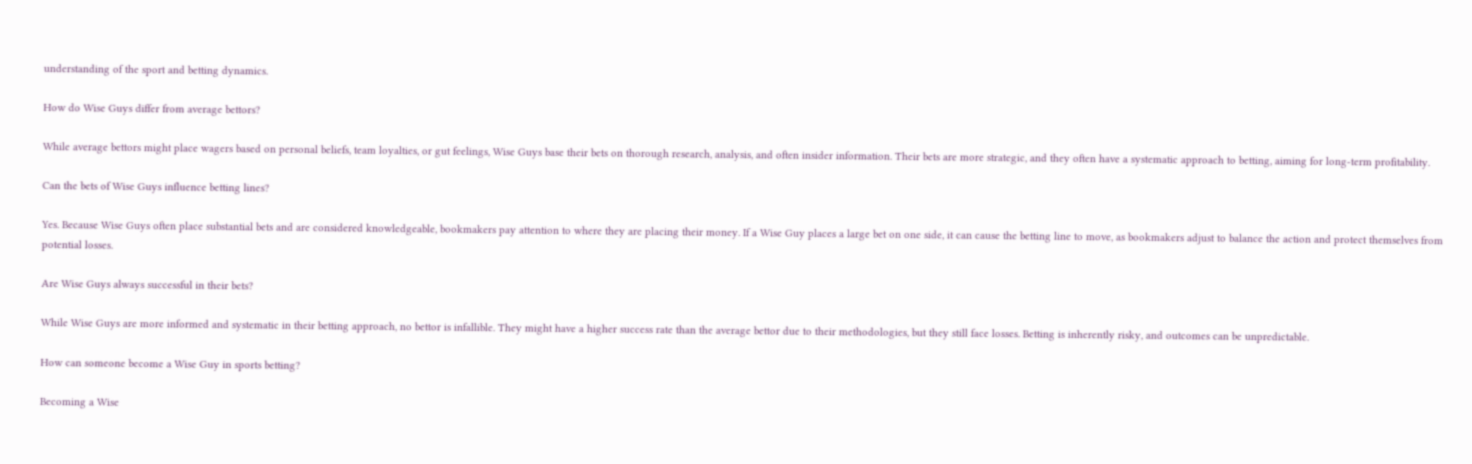understanding of the sport and betting dynamics.

How do Wise Guys differ from average bettors?

While average bettors might place wagers based on personal beliefs, team loyalties, or gut feelings, Wise Guys base their bets on thorough research, analysis, and often insider information. Their bets are more strategic, and they often have a systematic approach to betting, aiming for long-term profitability.

Can the bets of Wise Guys influence betting lines?

Yes. Because Wise Guys often place substantial bets and are considered knowledgeable, bookmakers pay attention to where they are placing their money. If a Wise Guy places a large bet on one side, it can cause the betting line to move, as bookmakers adjust to balance the action and protect themselves from potential losses.

Are Wise Guys always successful in their bets?

While Wise Guys are more informed and systematic in their betting approach, no bettor is infallible. They might have a higher success rate than the average bettor due to their methodologies, but they still face losses. Betting is inherently risky, and outcomes can be unpredictable.

How can someone become a Wise Guy in sports betting?

Becoming a Wise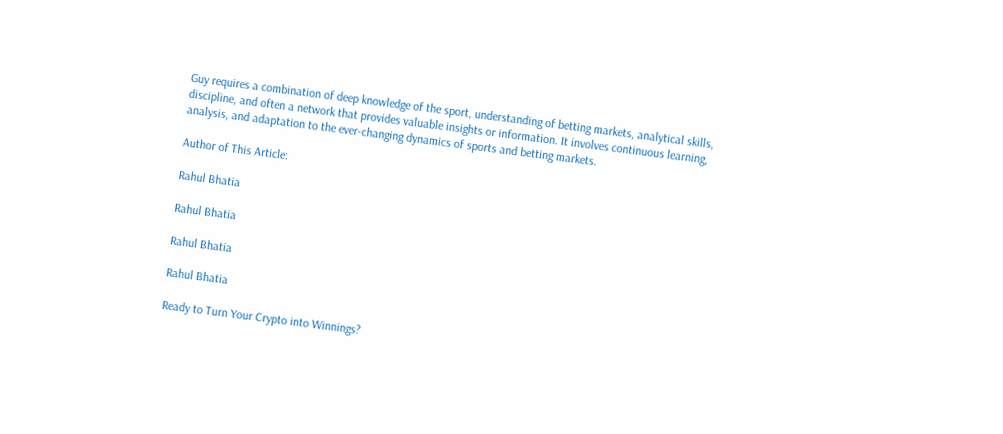Guy requires a combination of deep knowledge of the sport, understanding of betting markets, analytical skills, discipline, and often a network that provides valuable insights or information. It involves continuous learning, analysis, and adaptation to the ever-changing dynamics of sports and betting markets.

Author of This Article:

Rahul Bhatia

Rahul Bhatia

Rahul Bhatia

Rahul Bhatia

Ready to Turn Your Crypto into Winnings?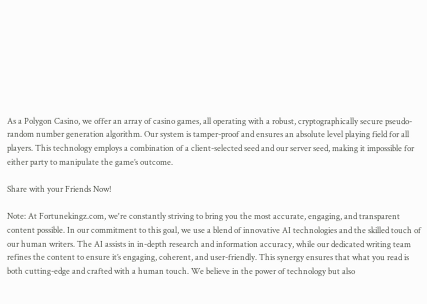As a Polygon Casino, we offer an array of casino games, all operating with a robust, cryptographically secure pseudo-random number generation algorithm. Our system is tamper-proof and ensures an absolute level playing field for all players. This technology employs a combination of a client-selected seed and our server seed, making it impossible for either party to manipulate the game’s outcome.

Share with your Friends Now!

Note: At Fortunekingz.com, we're constantly striving to bring you the most accurate, engaging, and transparent content possible. In our commitment to this goal, we use a blend of innovative AI technologies and the skilled touch of our human writers. The AI assists in in-depth research and information accuracy, while our dedicated writing team refines the content to ensure it’s engaging, coherent, and user-friendly. This synergy ensures that what you read is both cutting-edge and crafted with a human touch. We believe in the power of technology but also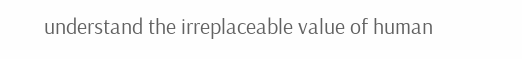understand the irreplaceable value of human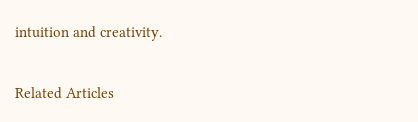intuition and creativity.

Related Articles